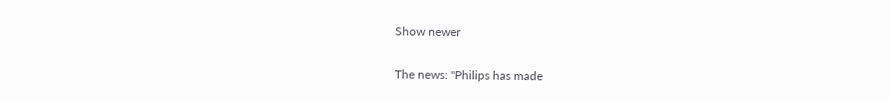Show newer

The news: "Philips has made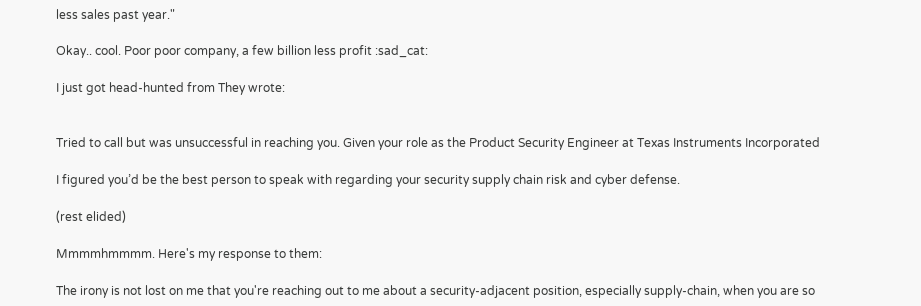less sales past year."

Okay.. cool. Poor poor company, a few billion less profit :sad_cat:

I just got head-hunted from They wrote:


Tried to call but was unsuccessful in reaching you. Given your role as the Product Security Engineer at Texas Instruments Incorporated

I figured you’d be the best person to speak with regarding your security supply chain risk and cyber defense.

(rest elided)

Mmmmhmmmm. Here's my response to them:

The irony is not lost on me that you're reaching out to me about a security-adjacent position, especially supply-chain, when you are so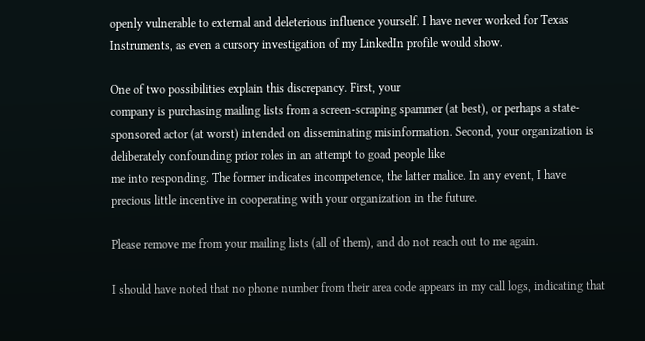openly vulnerable to external and deleterious influence yourself. I have never worked for Texas Instruments, as even a cursory investigation of my LinkedIn profile would show.

One of two possibilities explain this discrepancy. First, your
company is purchasing mailing lists from a screen-scraping spammer (at best), or perhaps a state-sponsored actor (at worst) intended on disseminating misinformation. Second, your organization is deliberately confounding prior roles in an attempt to goad people like
me into responding. The former indicates incompetence, the latter malice. In any event, I have precious little incentive in cooperating with your organization in the future.

Please remove me from your mailing lists (all of them), and do not reach out to me again.

I should have noted that no phone number from their area code appears in my call logs, indicating that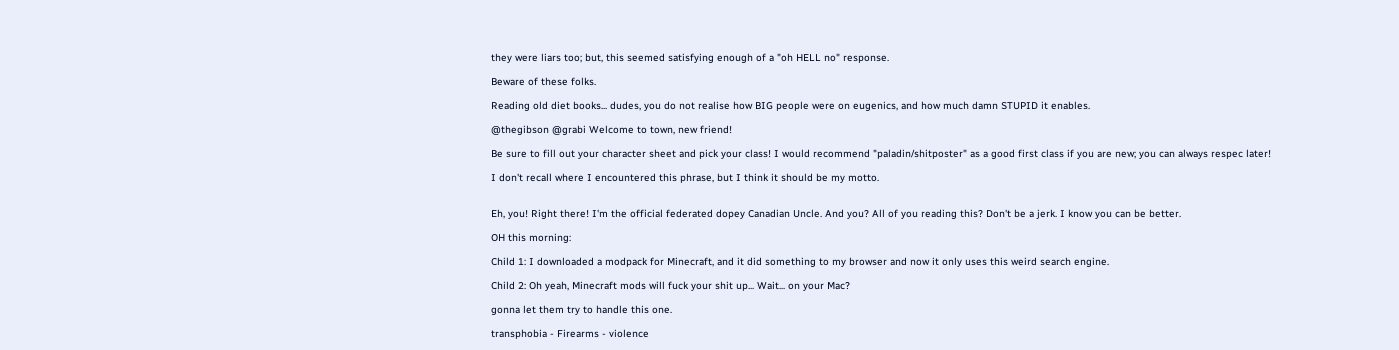they were liars too; but, this seemed satisfying enough of a "oh HELL no" response.

Beware of these folks.

Reading old diet books... dudes, you do not realise how BIG people were on eugenics, and how much damn STUPID it enables.

@thegibson @grabi Welcome to town, new friend!

Be sure to fill out your character sheet and pick your class! I would recommend "paladin/shitposter" as a good first class if you are new; you can always respec later!

I don't recall where I encountered this phrase, but I think it should be my motto.


Eh, you! Right there! I'm the official federated dopey Canadian Uncle. And you? All of you reading this? Don't be a jerk. I know you can be better.

OH this morning:

Child 1: I downloaded a modpack for Minecraft, and it did something to my browser and now it only uses this weird search engine.

Child 2: Oh yeah, Minecraft mods will fuck your shit up... Wait... on your Mac?

gonna let them try to handle this one.

transphobia - Firearms - violence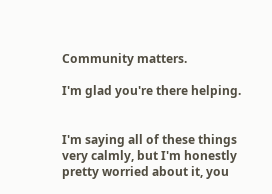Community matters.

I'm glad you're there helping.


I'm saying all of these things very calmly, but I'm honestly pretty worried about it, you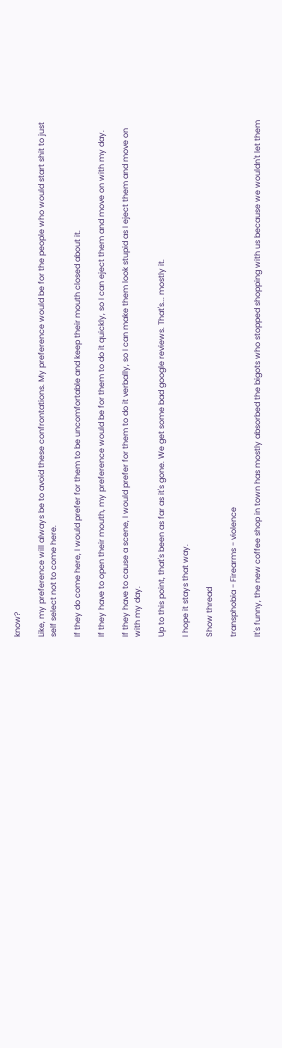know?

Like, my preference will always be to avoid these confrontations. My preference would be for the people who would start shit to just self select not to come here.

If they do come here, I would prefer for them to be uncomfortable and keep their mouth closed about it.

If they have to open their mouth, my preference would be for them to do it quickly, so I can eject them and move on with my day.

If they have to cause a scene, I would prefer for them to do it verbally, so I can make them look stupid as I eject them and move on with my day.

Up to this point, that's been as far as it's gone. We get some bad google reviews. That's... mostly it.

I hope it stays that way.

Show thread

transphobia - Firearms - violence

It's funny, the new coffee shop in town has mostly absorbed the bigots who stopped shopping with us because we wouldn't let them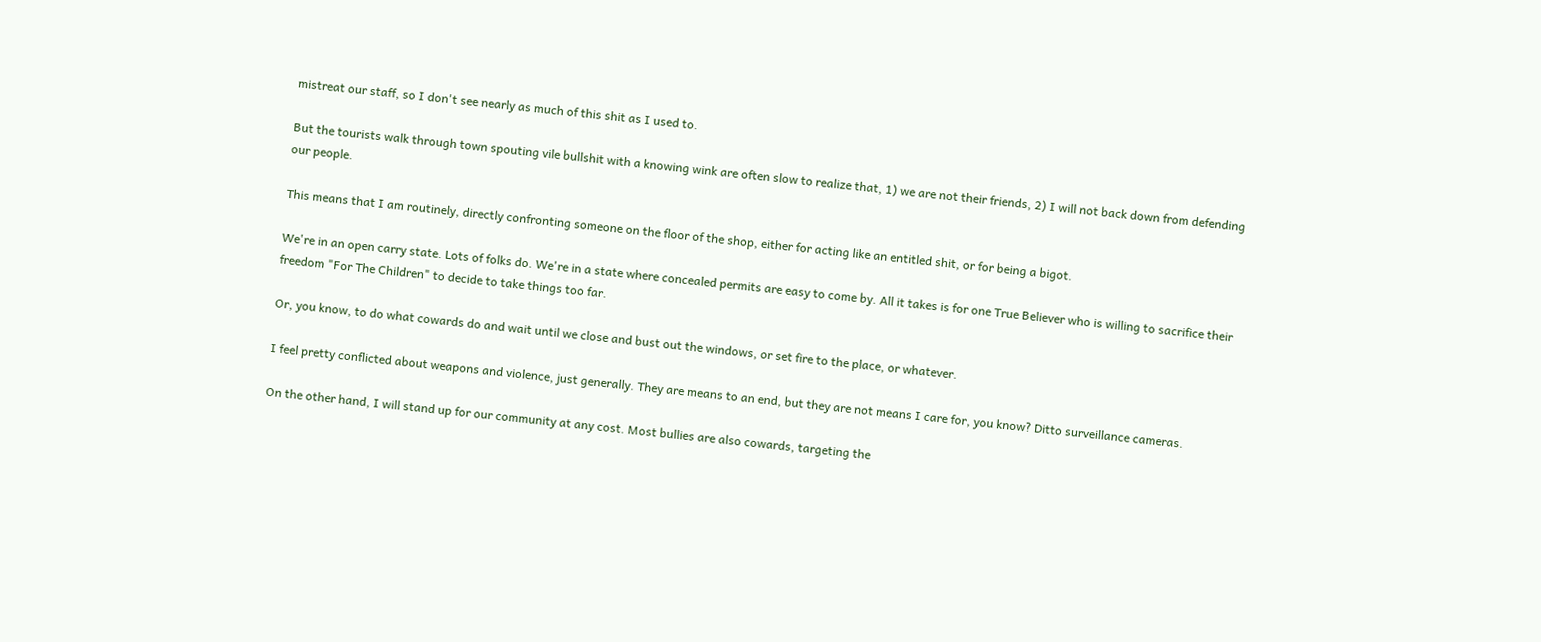mistreat our staff, so I don't see nearly as much of this shit as I used to.

But the tourists walk through town spouting vile bullshit with a knowing wink are often slow to realize that, 1) we are not their friends, 2) I will not back down from defending our people.

This means that I am routinely, directly confronting someone on the floor of the shop, either for acting like an entitled shit, or for being a bigot.

We're in an open carry state. Lots of folks do. We're in a state where concealed permits are easy to come by. All it takes is for one True Believer who is willing to sacrifice their freedom "For The Children" to decide to take things too far.

Or, you know, to do what cowards do and wait until we close and bust out the windows, or set fire to the place, or whatever.

I feel pretty conflicted about weapons and violence, just generally. They are means to an end, but they are not means I care for, you know? Ditto surveillance cameras.

On the other hand, I will stand up for our community at any cost. Most bullies are also cowards, targeting the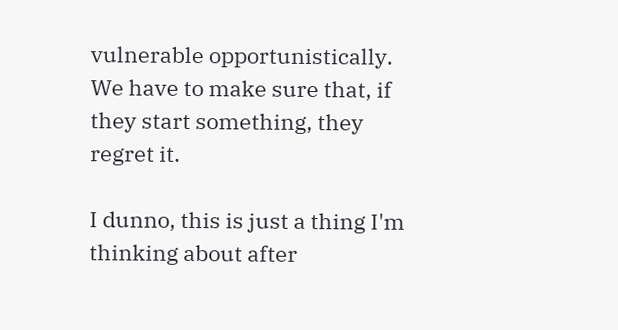vulnerable opportunistically. We have to make sure that, if they start something, they regret it.

I dunno, this is just a thing I'm thinking about after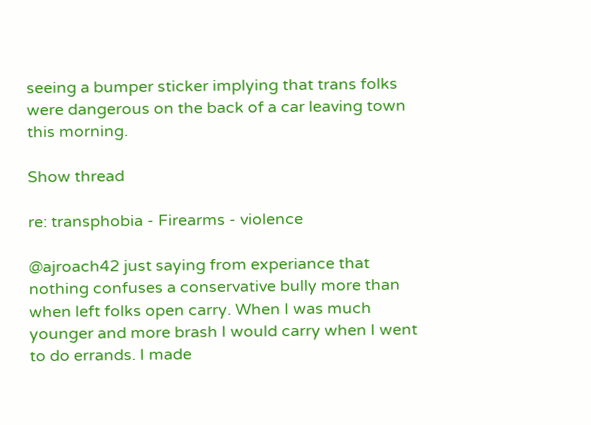seeing a bumper sticker implying that trans folks were dangerous on the back of a car leaving town this morning.

Show thread

re: transphobia - Firearms - violence

@ajroach42 just saying from experiance that nothing confuses a conservative bully more than when left folks open carry. When I was much younger and more brash I would carry when I went to do errands. I made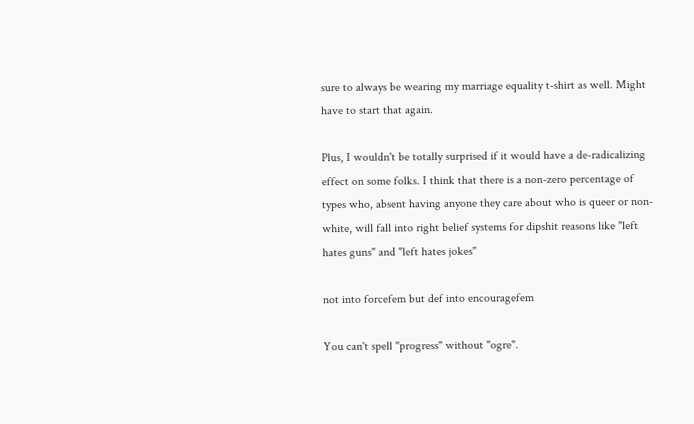sure to always be wearing my marriage equality t-shirt as well. Might have to start that again.

Plus, I wouldn't be totally surprised if it would have a de-radicalizing effect on some folks. I think that there is a non-zero percentage of types who, absent having anyone they care about who is queer or non-white, will fall into right belief systems for dipshit reasons like "left hates guns" and "left hates jokes"

not into forcefem but def into encouragefem

You can't spell "progress" without "ogre".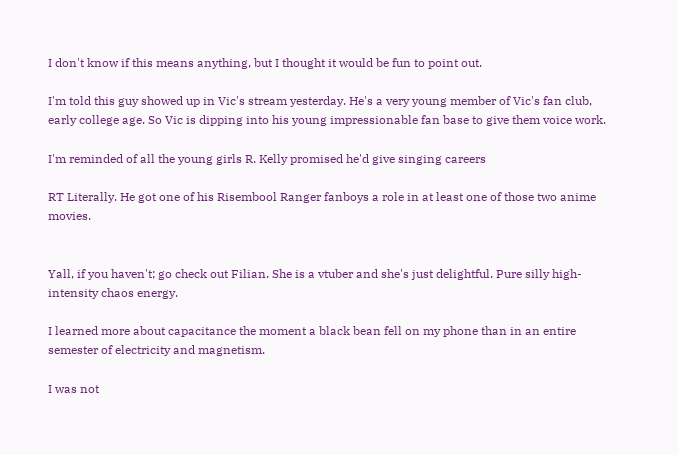I don't know if this means anything, but I thought it would be fun to point out.

I'm told this guy showed up in Vic's stream yesterday. He's a very young member of Vic's fan club, early college age. So Vic is dipping into his young impressionable fan base to give them voice work.

I'm reminded of all the young girls R. Kelly promised he'd give singing careers

RT Literally. He got one of his Risembool Ranger fanboys a role in at least one of those two anime movies.


Yall, if you haven't; go check out Filian. She is a vtuber and she's just delightful. Pure silly high-intensity chaos energy.

I learned more about capacitance the moment a black bean fell on my phone than in an entire semester of electricity and magnetism.

I was not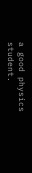a good physics student.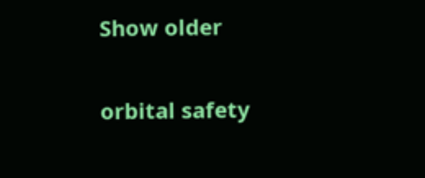Show older

orbital safety